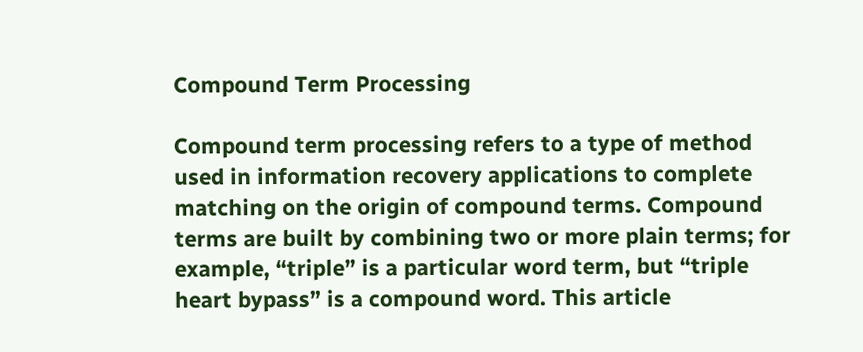Compound Term Processing

Compound term processing refers to a type of method used in information recovery applications to complete matching on the origin of compound terms. Compound terms are built by combining two or more plain terms; for example, “triple” is a particular word term, but “triple heart bypass” is a compound word. This article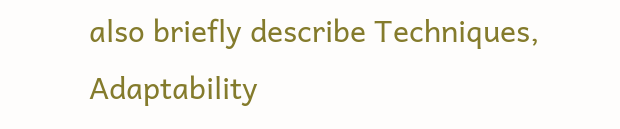also briefly describe Techniques, Adaptability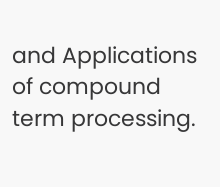and Applications of compound term processing.